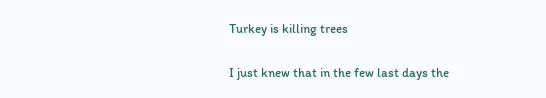Turkey is killing trees

I just knew that in the few last days the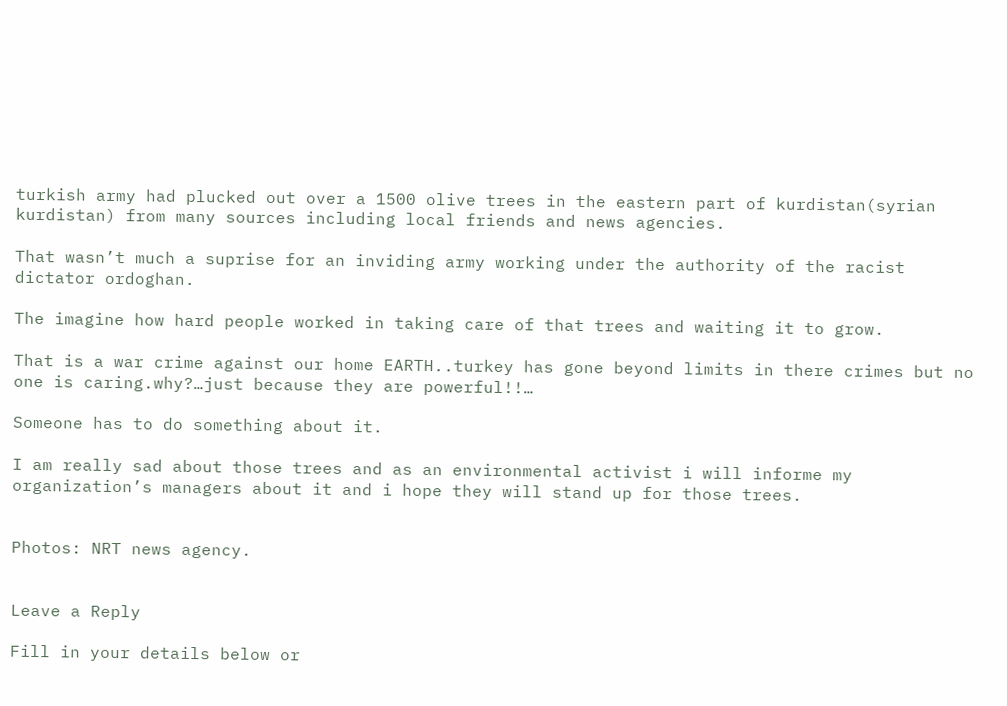turkish army had plucked out over a 1500 olive trees in the eastern part of kurdistan(syrian kurdistan) from many sources including local friends and news agencies.

That wasn’t much a suprise for an inviding army working under the authority of the racist dictator ordoghan.

The imagine how hard people worked in taking care of that trees and waiting it to grow.

That is a war crime against our home EARTH..turkey has gone beyond limits in there crimes but no one is caring.why?…just because they are powerful!!…

Someone has to do something about it.

I am really sad about those trees and as an environmental activist i will informe my organization’s managers about it and i hope they will stand up for those trees.


Photos: NRT news agency.


Leave a Reply

Fill in your details below or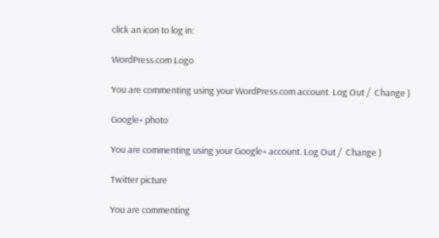click an icon to log in:

WordPress.com Logo

You are commenting using your WordPress.com account. Log Out /  Change )

Google+ photo

You are commenting using your Google+ account. Log Out /  Change )

Twitter picture

You are commenting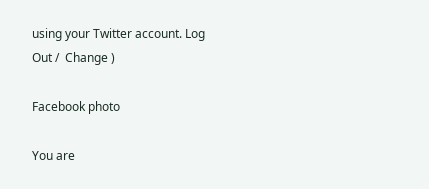using your Twitter account. Log Out /  Change )

Facebook photo

You are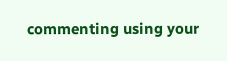commenting using your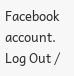Facebook account. Log Out /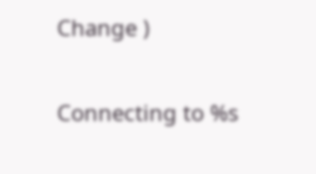Change )


Connecting to %s